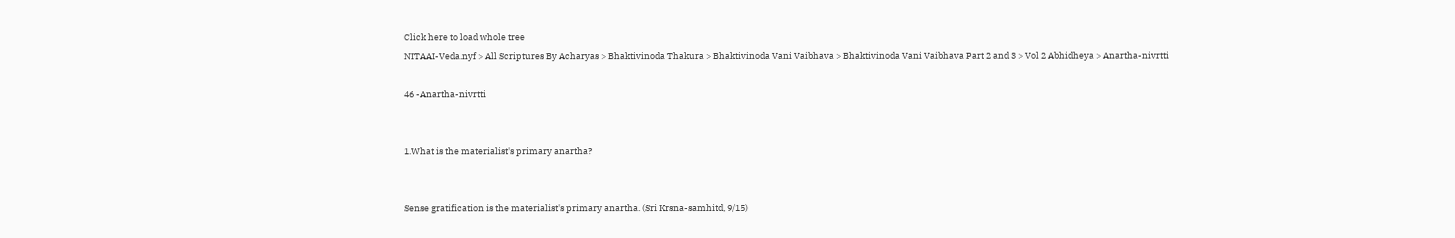Click here to load whole tree
NITAAI-Veda.nyf > All Scriptures By Acharyas > Bhaktivinoda Thakura > Bhaktivinoda Vani Vaibhava > Bhaktivinoda Vani Vaibhava Part 2 and 3 > Vol 2 Abhidheya > Anartha-nivrtti

46 -Anartha-nivrtti


1.What is the materialist's primary anartha?


Sense gratification is the materialist's primary anartha. (Sri Krsna-samhitd, 9/15)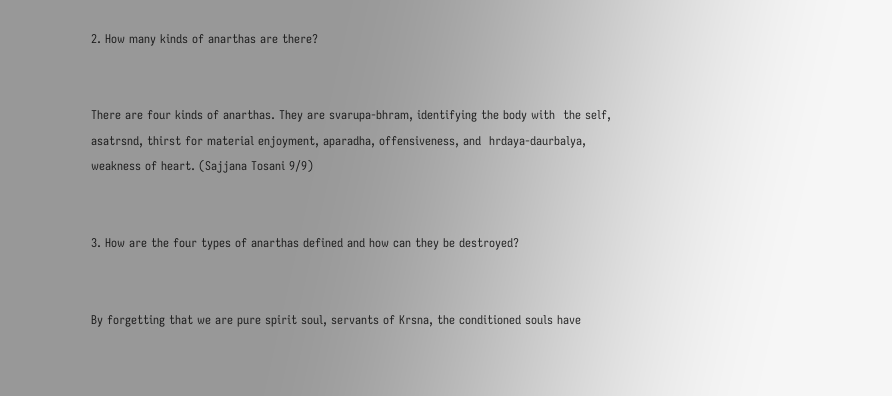2. How many kinds of anarthas are there?


There are four kinds of anarthas. They are svarupa-bhram, identifying the body with  the self, asatrsnd, thirst for material enjoyment, aparadha, offensiveness, and  hrdaya-daurbalya, weakness of heart. (Sajjana Tosani 9/9)


3. How are the four types of anarthas defined and how can they be destroyed?


By forgetting that we are pure spirit soul, servants of Krsna, the conditioned souls have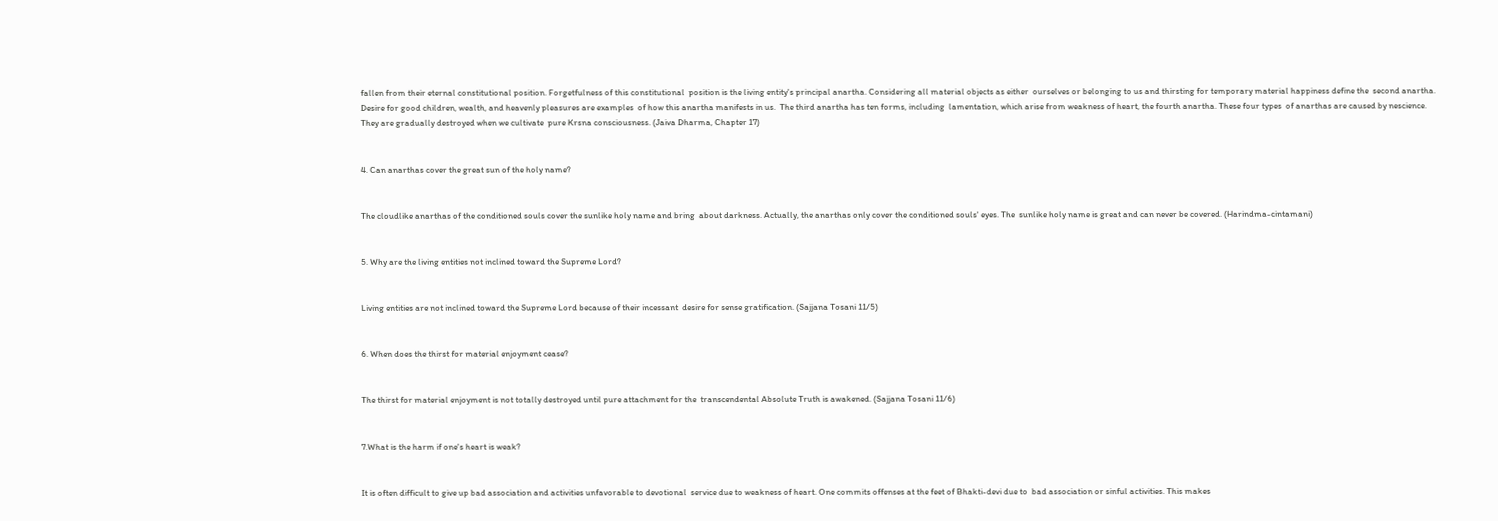fallen from their eternal constitutional position. Forgetfulness of this constitutional  position is the living entity's principal anartha. Considering all material objects as either  ourselves or belonging to us and thirsting for temporary material happiness define the  second anartha. Desire for good children, wealth, and heavenly pleasures are examples  of how this anartha manifests in us.  The third anartha has ten forms, including  lamentation, which arise from weakness of heart, the fourth anartha. These four types  of anarthas are caused by nescience. They are gradually destroyed when we cultivate  pure Krsna consciousness. (Jaiva Dharma, Chapter 17)


4. Can anarthas cover the great sun of the holy name?


The cloudlike anarthas of the conditioned souls cover the sunlike holy name and bring  about darkness. Actually, the anarthas only cover the conditioned souls' eyes. The  sunlike holy name is great and can never be covered. (Harindma-cintamani)


5. Why are the living entities not inclined toward the Supreme Lord?


Living entities are not inclined toward the Supreme Lord because of their incessant  desire for sense gratification. (Sajjana Tosani 11/5)


6. When does the thirst for material enjoyment cease?


The thirst for material enjoyment is not totally destroyed until pure attachment for the  transcendental Absolute Truth is awakened. (Sajjana Tosani 11/6)


7.What is the harm if one's heart is weak?


It is often difficult to give up bad association and activities unfavorable to devotional  service due to weakness of heart. One commits offenses at the feet of Bhakti-devi due to  bad association or sinful activities. This makes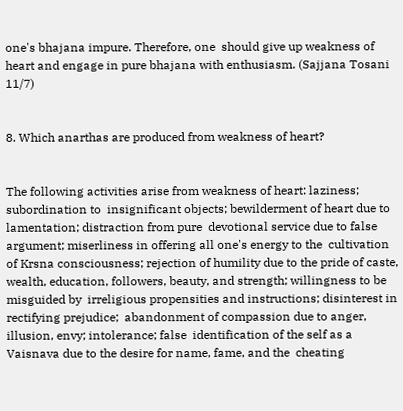one's bhajana impure. Therefore, one  should give up weakness of heart and engage in pure bhajana with enthusiasm. (Sajjana Tosani 11/7)


8. Which anarthas are produced from weakness of heart?


The following activities arise from weakness of heart: laziness; subordination to  insignificant objects; bewilderment of heart due to lamentation; distraction from pure  devotional service due to false argument; miserliness in offering all one's energy to the  cultivation of Krsna consciousness; rejection of humility due to the pride of caste,  wealth, education, followers, beauty, and strength; willingness to be misguided by  irreligious propensities and instructions; disinterest in rectifying prejudice;  abandonment of compassion due to anger, illusion, envy; intolerance; false  identification of the self as a Vaisnava due to the desire for name, fame, and the  cheating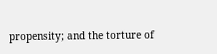propensity; and the torture of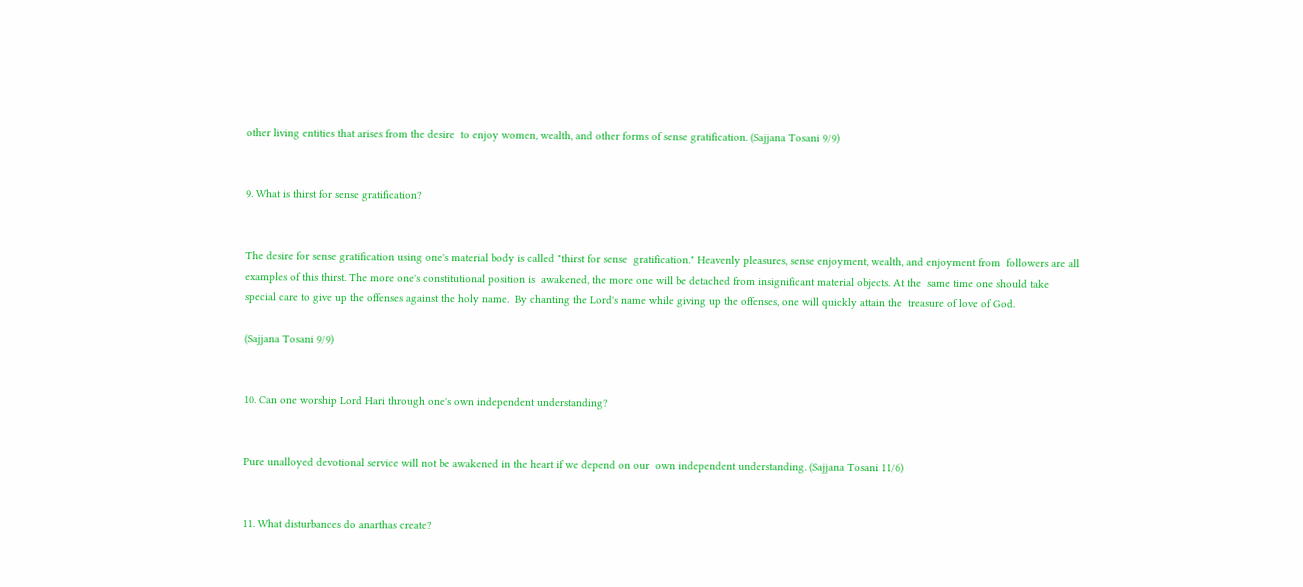other living entities that arises from the desire  to enjoy women, wealth, and other forms of sense gratification. (Sajjana Tosani 9/9)


9. What is thirst for sense gratification?


The desire for sense gratification using one's material body is called "thirst for sense  gratification." Heavenly pleasures, sense enjoyment, wealth, and enjoyment from  followers are all examples of this thirst. The more one's constitutional position is  awakened, the more one will be detached from insignificant material objects. At the  same time one should take special care to give up the offenses against the holy name.  By chanting the Lord's name while giving up the offenses, one will quickly attain the  treasure of love of God.

(Sajjana Tosani 9/9)


10. Can one worship Lord Hari through one's own independent understanding?


Pure unalloyed devotional service will not be awakened in the heart if we depend on our  own independent understanding. (Sajjana Tosani 11/6)


11. What disturbances do anarthas create?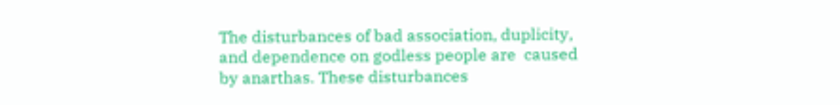The disturbances of bad association, duplicity, and dependence on godless people are  caused by anarthas. These disturbances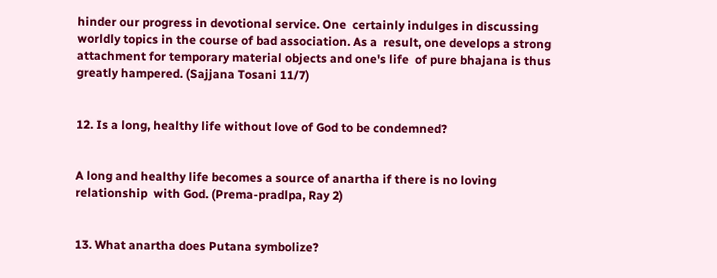hinder our progress in devotional service. One  certainly indulges in discussing worldly topics in the course of bad association. As a  result, one develops a strong attachment for temporary material objects and one's life  of pure bhajana is thus greatly hampered. (Sajjana Tosani 11/7)


12. Is a long, healthy life without love of God to be condemned?


A long and healthy life becomes a source of anartha if there is no loving relationship  with God. (Prema-pradlpa, Ray 2)


13. What anartha does Putana symbolize?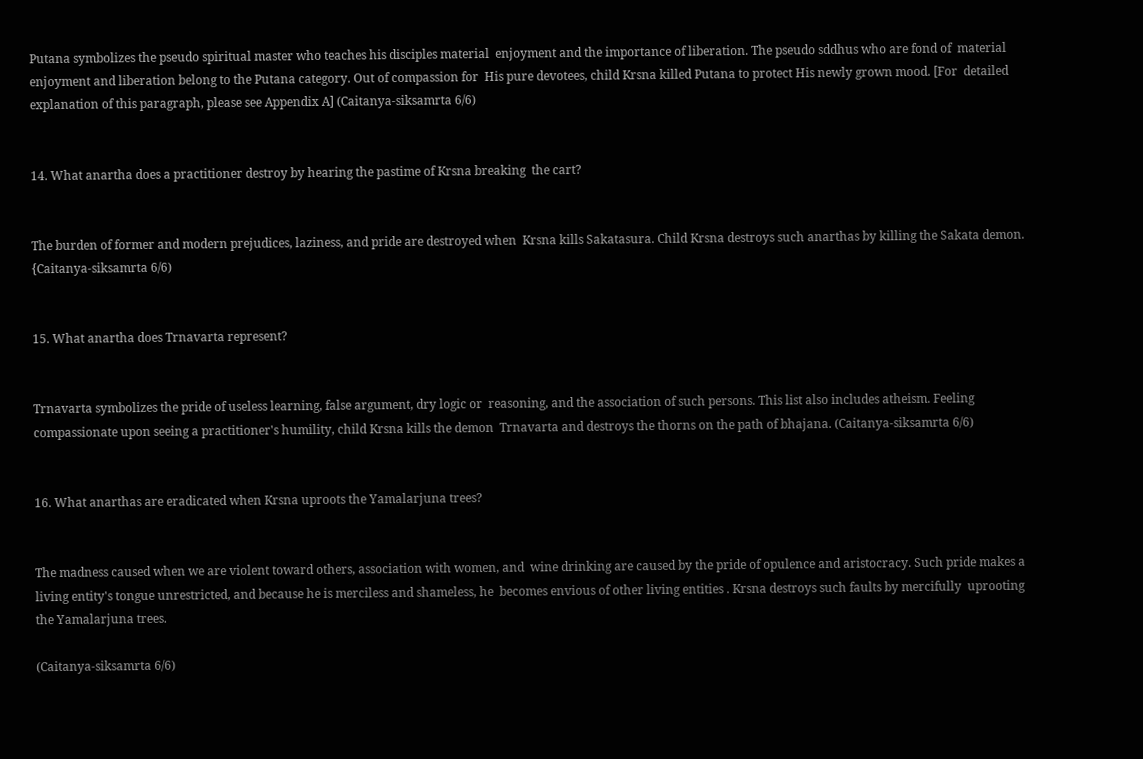Putana symbolizes the pseudo spiritual master who teaches his disciples material  enjoyment and the importance of liberation. The pseudo sddhus who are fond of  material enjoyment and liberation belong to the Putana category. Out of compassion for  His pure devotees, child Krsna killed Putana to protect His newly grown mood. [For  detailed explanation of this paragraph, please see Appendix A] (Caitanya-siksamrta 6/6)


14. What anartha does a practitioner destroy by hearing the pastime of Krsna breaking  the cart?


The burden of former and modern prejudices, laziness, and pride are destroyed when  Krsna kills Sakatasura. Child Krsna destroys such anarthas by killing the Sakata demon. {Caitanya-siksamrta 6/6)


15. What anartha does Trnavarta represent?


Trnavarta symbolizes the pride of useless learning, false argument, dry logic or  reasoning, and the association of such persons. This list also includes atheism. Feeling  compassionate upon seeing a practitioner's humility, child Krsna kills the demon  Trnavarta and destroys the thorns on the path of bhajana. (Caitanya-siksamrta 6/6)


16. What anarthas are eradicated when Krsna uproots the Yamalarjuna trees?


The madness caused when we are violent toward others, association with women, and  wine drinking are caused by the pride of opulence and aristocracy. Such pride makes a  living entity's tongue unrestricted, and because he is merciless and shameless, he  becomes envious of other living entities . Krsna destroys such faults by mercifully  uprooting the Yamalarjuna trees.

(Caitanya-siksamrta 6/6)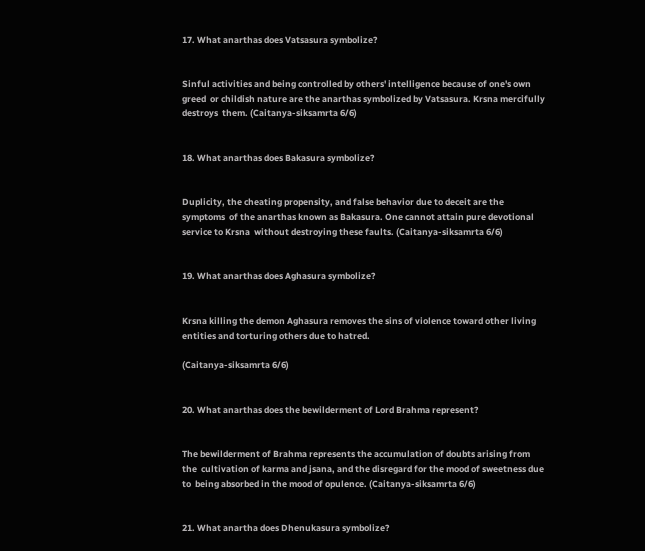17. What anarthas does Vatsasura symbolize?


Sinful activities and being controlled by others' intelligence because of one's own greed  or childish nature are the anarthas symbolized by Vatsasura. Krsna mercifully destroys  them. (Caitanya-siksamrta 6/6)


18. What anarthas does Bakasura symbolize?


Duplicity, the cheating propensity, and false behavior due to deceit are the symptoms  of the anarthas known as Bakasura. One cannot attain pure devotional service to Krsna  without destroying these faults. (Caitanya-siksamrta 6/6)


19. What anarthas does Aghasura symbolize?


Krsna killing the demon Aghasura removes the sins of violence toward other living  entities and torturing others due to hatred.

(Caitanya-siksamrta 6/6)


20. What anarthas does the bewilderment of Lord Brahma represent?


The bewilderment of Brahma represents the accumulation of doubts arising from the  cultivation of karma and jsana, and the disregard for the mood of sweetness due to  being absorbed in the mood of opulence. (Caitanya-siksamrta 6/6)


21. What anartha does Dhenukasura symbolize?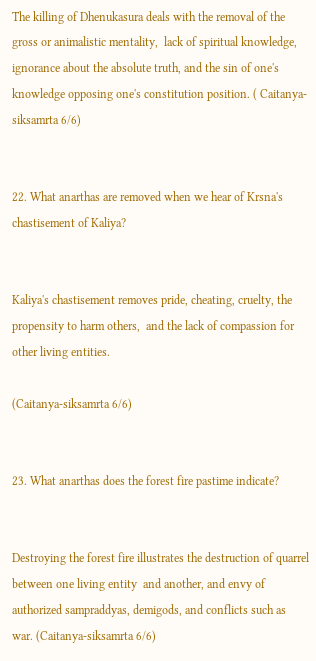The killing of Dhenukasura deals with the removal of the gross or animalistic mentality,  lack of spiritual knowledge, ignorance about the absolute truth, and the sin of one's  knowledge opposing one's constitution position. ( Caitanya-siksamrta 6/6)


22. What anarthas are removed when we hear of Krsna's chastisement of Kaliya?


Kaliya's chastisement removes pride, cheating, cruelty, the propensity to harm others,  and the lack of compassion for other living entities.

(Caitanya-siksamrta 6/6)


23. What anarthas does the forest fire pastime indicate?


Destroying the forest fire illustrates the destruction of quarrel between one living entity  and another, and envy of authorized sampraddyas, demigods, and conflicts such as  war. (Caitanya-siksamrta 6/6)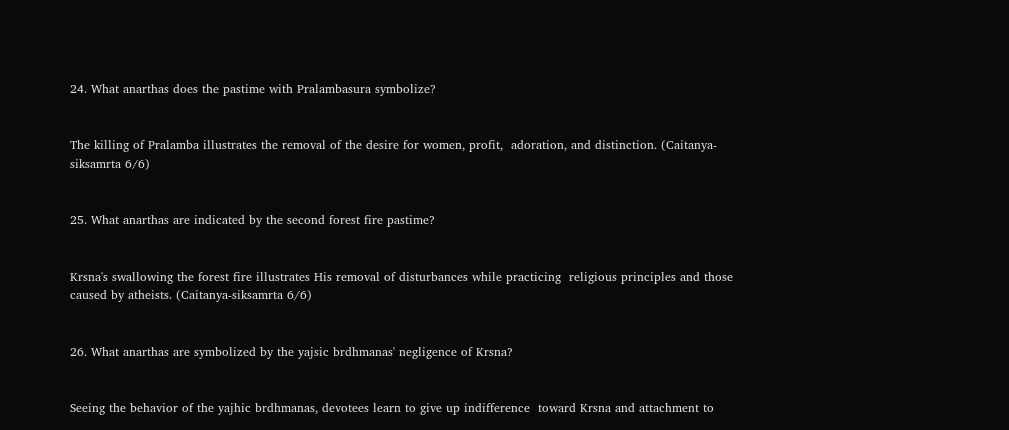24. What anarthas does the pastime with Pralambasura symbolize?


The killing of Pralamba illustrates the removal of the desire for women, profit,  adoration, and distinction. (Caitanya-siksamrta 6/6)


25. What anarthas are indicated by the second forest fire pastime?


Krsna's swallowing the forest fire illustrates His removal of disturbances while practicing  religious principles and those caused by atheists. (Caitanya-siksamrta 6/6)


26. What anarthas are symbolized by the yajsic brdhmanas' negligence of Krsna?


Seeing the behavior of the yajhic brdhmanas, devotees learn to give up indifference  toward Krsna and attachment to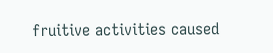fruitive activities caused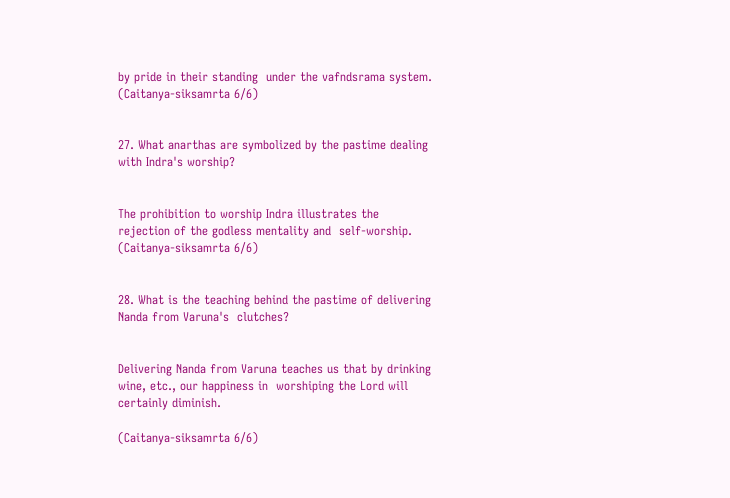by pride in their standing  under the vafndsrama system. (Caitanya-siksamrta 6/6)


27. What anarthas are symbolized by the pastime dealing with Indra's worship?


The prohibition to worship Indra illustrates the rejection of the godless mentality and  self-worship. (Caitanya-siksamrta 6/6)


28. What is the teaching behind the pastime of delivering Nanda from Varuna's  clutches?


Delivering Nanda from Varuna teaches us that by drinking wine, etc., our happiness in  worshiping the Lord will certainly diminish.

(Caitanya-siksamrta 6/6)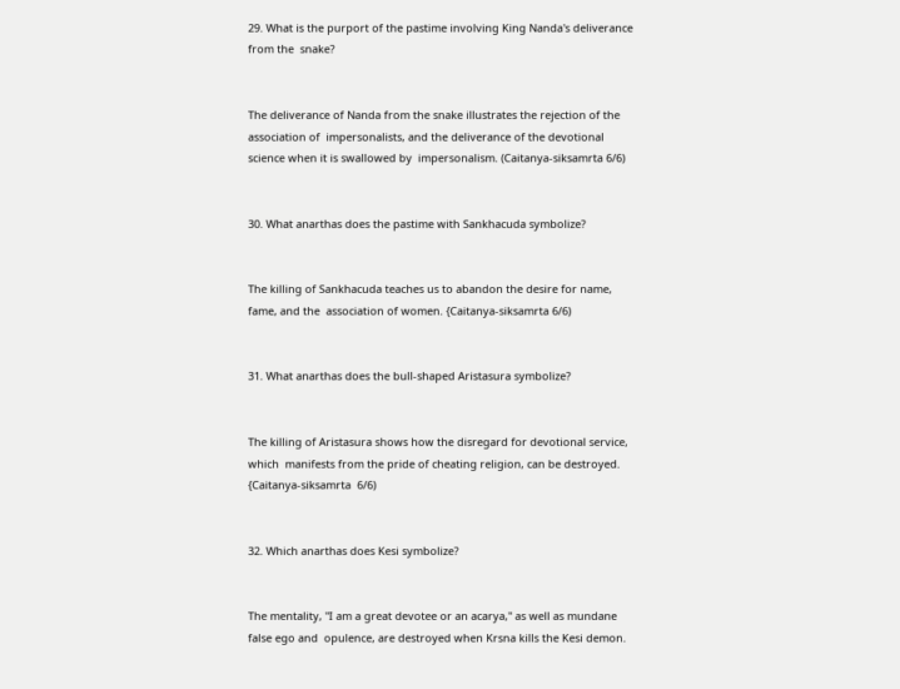29. What is the purport of the pastime involving King Nanda's deliverance from the  snake?


The deliverance of Nanda from the snake illustrates the rejection of the association of  impersonalists, and the deliverance of the devotional science when it is swallowed by  impersonalism. (Caitanya-siksamrta 6/6)


30. What anarthas does the pastime with Sankhacuda symbolize?


The killing of Sankhacuda teaches us to abandon the desire for name, fame, and the  association of women. {Caitanya-siksamrta 6/6)


31. What anarthas does the bull-shaped Aristasura symbolize?


The killing of Aristasura shows how the disregard for devotional service, which  manifests from the pride of cheating religion, can be destroyed. {Caitanya-siksamrta  6/6)


32. Which anarthas does Kesi symbolize?


The mentality, "I am a great devotee or an acarya," as well as mundane false ego and  opulence, are destroyed when Krsna kills the Kesi demon.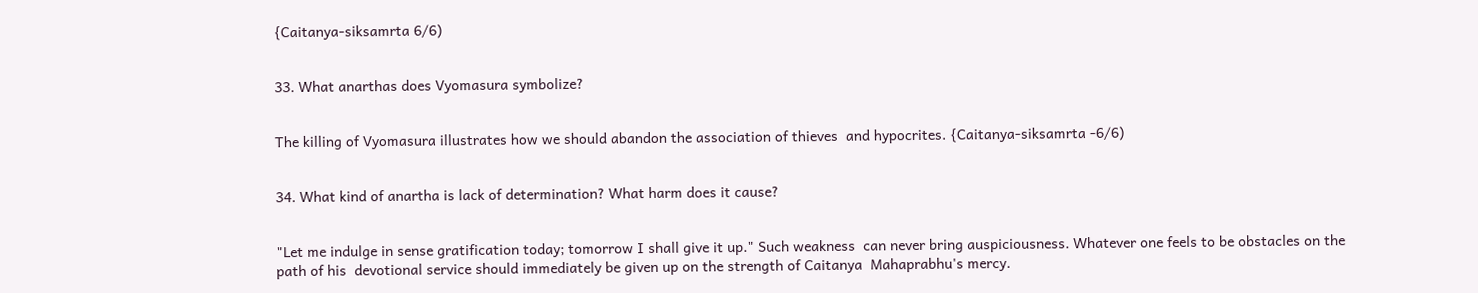{Caitanya-siksamrta 6/6)


33. What anarthas does Vyomasura symbolize?


The killing of Vyomasura illustrates how we should abandon the association of thieves  and hypocrites. {Caitanya-siksamrta -6/6)


34. What kind of anartha is lack of determination? What harm does it cause?


"Let me indulge in sense gratification today; tomorrow I shall give it up." Such weakness  can never bring auspiciousness. Whatever one feels to be obstacles on the path of his  devotional service should immediately be given up on the strength of Caitanya  Mahaprabhu's mercy.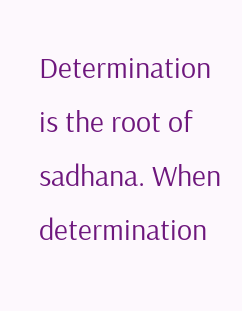Determination is the root of sadhana. When determination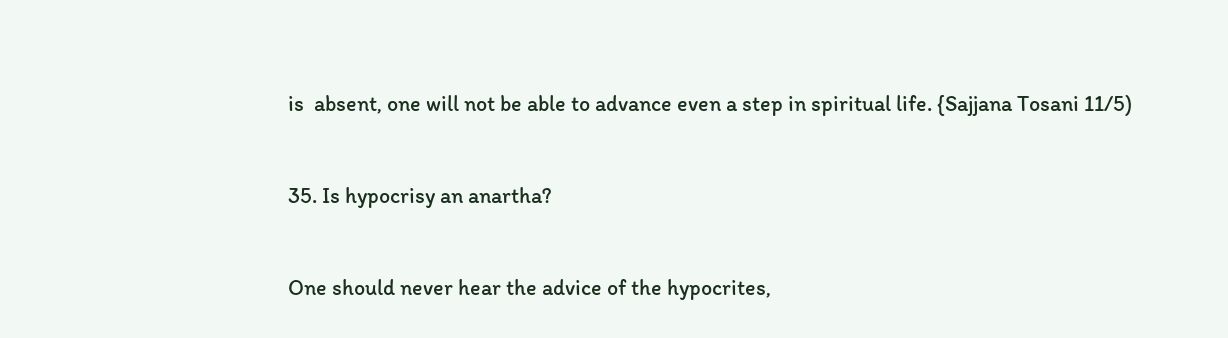is  absent, one will not be able to advance even a step in spiritual life. {Sajjana Tosani 11/5)


35. Is hypocrisy an anartha?


One should never hear the advice of the hypocrites,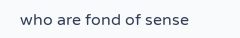who are fond of sense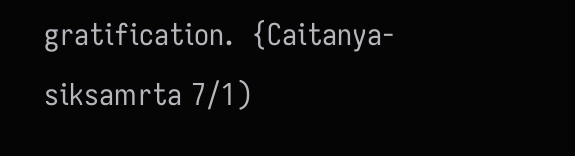gratification.  {Caitanya-siksamrta 7/1)